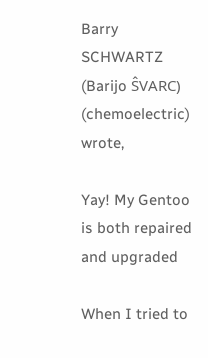Barry SCHWARTZ (Barijo ŜVARC) (chemoelectric) wrote,

Yay! My Gentoo is both repaired and upgraded

When I tried to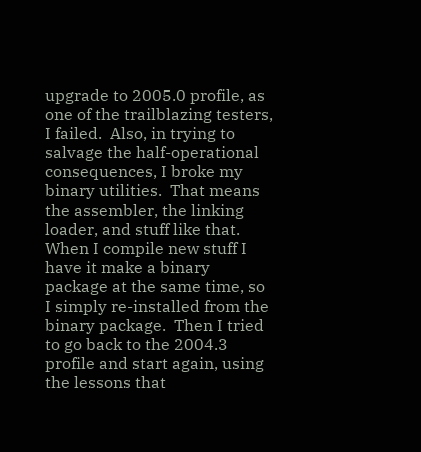upgrade to 2005.0 profile, as one of the trailblazing testers, I failed.  Also, in trying to salvage the half-operational consequences, I broke my binary utilities.  That means the assembler, the linking loader, and stuff like that.  When I compile new stuff I have it make a binary package at the same time, so I simply re-installed from the binary package.  Then I tried to go back to the 2004.3 profile and start again, using the lessons that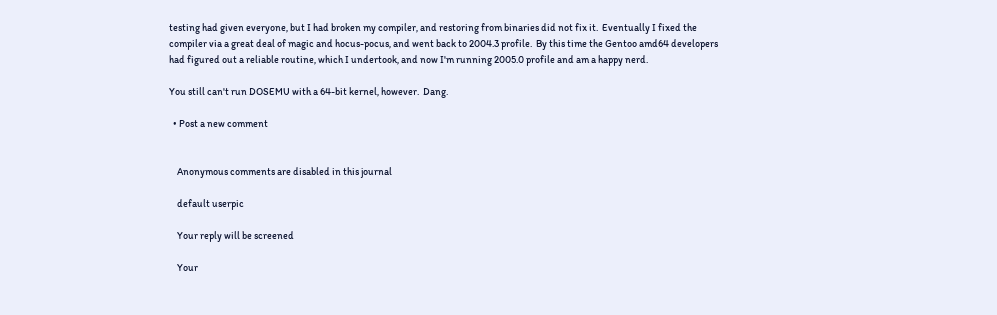testing had given everyone, but I had broken my compiler, and restoring from binaries did not fix it.  Eventually I fixed the compiler via a great deal of magic and hocus-pocus, and went back to 2004.3 profile.  By this time the Gentoo amd64 developers had figured out a reliable routine, which I undertook, and now I'm running 2005.0 profile and am a happy nerd.

You still can't run DOSEMU with a 64-bit kernel, however.  Dang.

  • Post a new comment


    Anonymous comments are disabled in this journal

    default userpic

    Your reply will be screened

    Your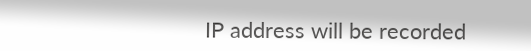IP address will be recorded